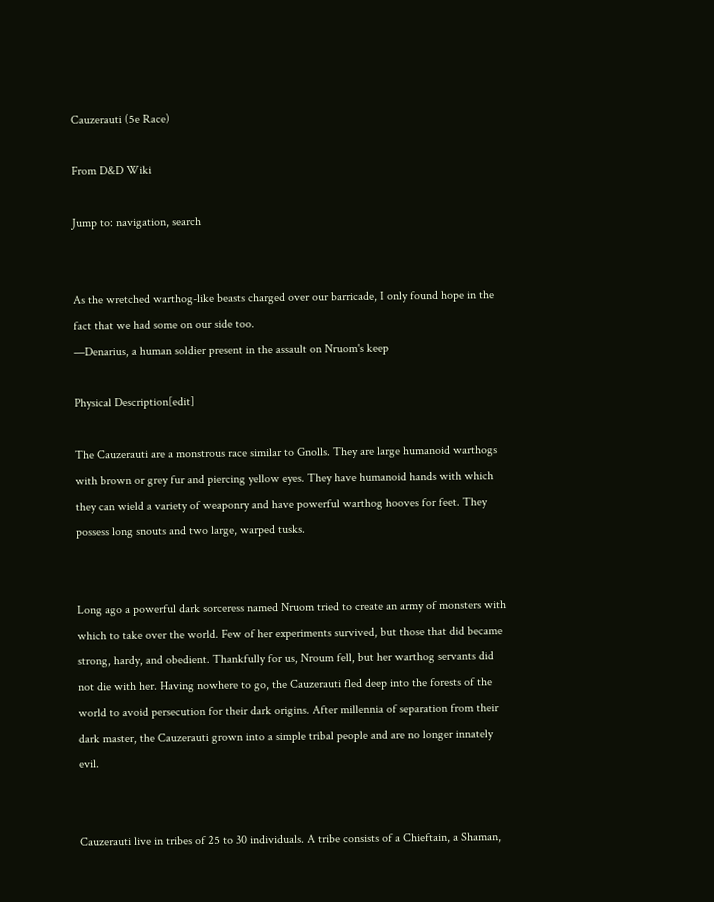Cauzerauti (5e Race)

From D&D Wiki

Jump to: navigation, search


As the wretched warthog-like beasts charged over our barricade, I only found hope in the fact that we had some on our side too.
—Denarius, a human soldier present in the assault on Nruom's keep

Physical Description[edit]

The Cauzerauti are a monstrous race similar to Gnolls. They are large humanoid warthogs with brown or grey fur and piercing yellow eyes. They have humanoid hands with which they can wield a variety of weaponry and have powerful warthog hooves for feet. They possess long snouts and two large, warped tusks.


Long ago a powerful dark sorceress named Nruom tried to create an army of monsters with which to take over the world. Few of her experiments survived, but those that did became strong, hardy, and obedient. Thankfully for us, Nroum fell, but her warthog servants did not die with her. Having nowhere to go, the Cauzerauti fled deep into the forests of the world to avoid persecution for their dark origins. After millennia of separation from their dark master, the Cauzerauti grown into a simple tribal people and are no longer innately evil.


Cauzerauti live in tribes of 25 to 30 individuals. A tribe consists of a Chieftain, a Shaman,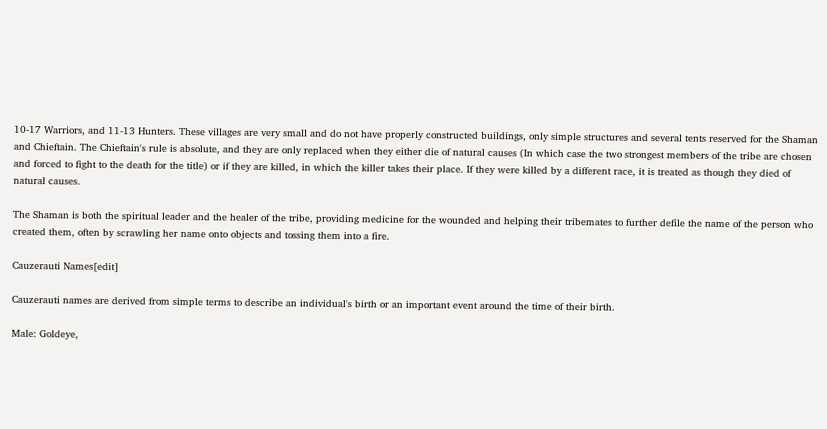10-17 Warriors, and 11-13 Hunters. These villages are very small and do not have properly constructed buildings, only simple structures and several tents reserved for the Shaman and Chieftain. The Chieftain's rule is absolute, and they are only replaced when they either die of natural causes (In which case the two strongest members of the tribe are chosen and forced to fight to the death for the title) or if they are killed, in which the killer takes their place. If they were killed by a different race, it is treated as though they died of natural causes.

The Shaman is both the spiritual leader and the healer of the tribe, providing medicine for the wounded and helping their tribemates to further defile the name of the person who created them, often by scrawling her name onto objects and tossing them into a fire.

Cauzerauti Names[edit]

Cauzerauti names are derived from simple terms to describe an individual's birth or an important event around the time of their birth.

Male: Goldeye,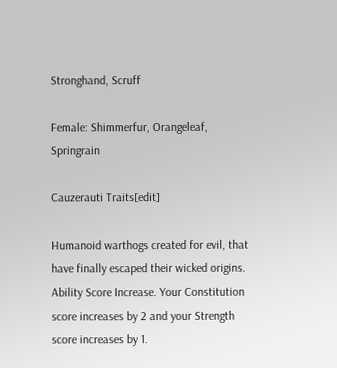Stronghand, Scruff

Female: Shimmerfur, Orangeleaf, Springrain

Cauzerauti Traits[edit]

Humanoid warthogs created for evil, that have finally escaped their wicked origins.
Ability Score Increase. Your Constitution score increases by 2 and your Strength score increases by 1.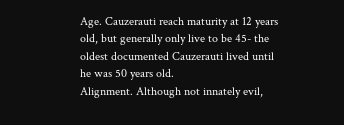Age. Cauzerauti reach maturity at 12 years old, but generally only live to be 45- the oldest documented Cauzerauti lived until he was 50 years old.
Alignment. Although not innately evil,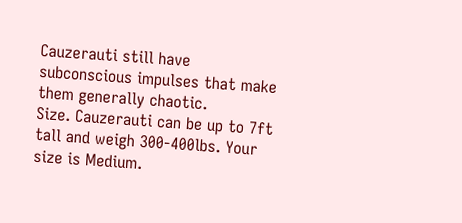Cauzerauti still have subconscious impulses that make them generally chaotic.
Size. Cauzerauti can be up to 7ft tall and weigh 300-400lbs. Your size is Medium.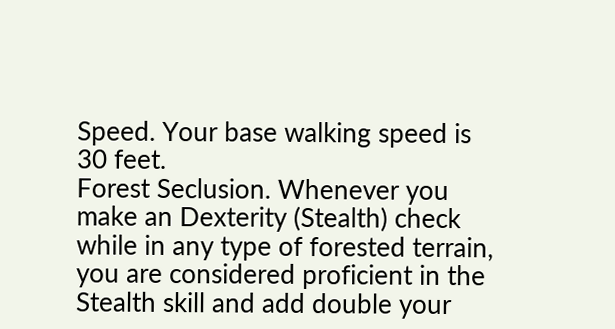Speed. Your base walking speed is 30 feet.
Forest Seclusion. Whenever you make an Dexterity (Stealth) check while in any type of forested terrain, you are considered proficient in the Stealth skill and add double your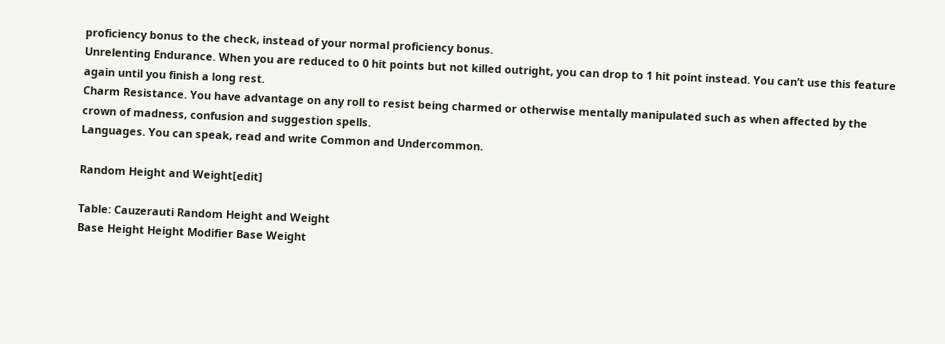proficiency bonus to the check, instead of your normal proficiency bonus.
Unrelenting Endurance. When you are reduced to 0 hit points but not killed outright, you can drop to 1 hit point instead. You can’t use this feature again until you finish a long rest.
Charm Resistance. You have advantage on any roll to resist being charmed or otherwise mentally manipulated such as when affected by the crown of madness, confusion and suggestion spells.
Languages. You can speak, read and write Common and Undercommon.

Random Height and Weight[edit]

Table: Cauzerauti Random Height and Weight
Base Height Height Modifier Base Weight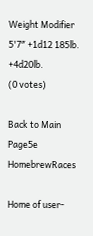Weight Modifier
5'7″ +1d12 185lb. +4d20lb.
(0 votes)

Back to Main Page5e HomebrewRaces

Home of user-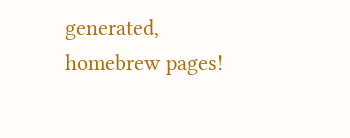generated,
homebrew pages!